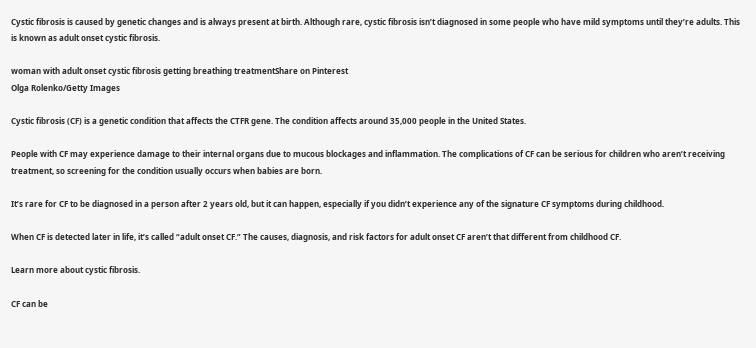Cystic fibrosis is caused by genetic changes and is always present at birth. Although rare, cystic fibrosis isn’t diagnosed in some people who have mild symptoms until they’re adults. This is known as adult onset cystic fibrosis.

woman with adult onset cystic fibrosis getting breathing treatmentShare on Pinterest
Olga Rolenko/Getty Images

Cystic fibrosis (CF) is a genetic condition that affects the CTFR gene. The condition affects around 35,000 people in the United States.

People with CF may experience damage to their internal organs due to mucous blockages and inflammation. The complications of CF can be serious for children who aren’t receiving treatment, so screening for the condition usually occurs when babies are born.

It’s rare for CF to be diagnosed in a person after 2 years old, but it can happen, especially if you didn’t experience any of the signature CF symptoms during childhood.

When CF is detected later in life, it’s called “adult onset CF.” The causes, diagnosis, and risk factors for adult onset CF aren’t that different from childhood CF.

Learn more about cystic fibrosis.

CF can be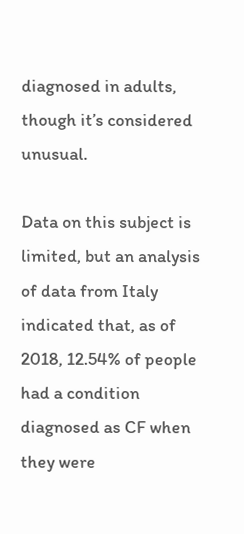diagnosed in adults, though it’s considered unusual.

Data on this subject is limited, but an analysis of data from Italy indicated that, as of 2018, 12.54% of people had a condition diagnosed as CF when they were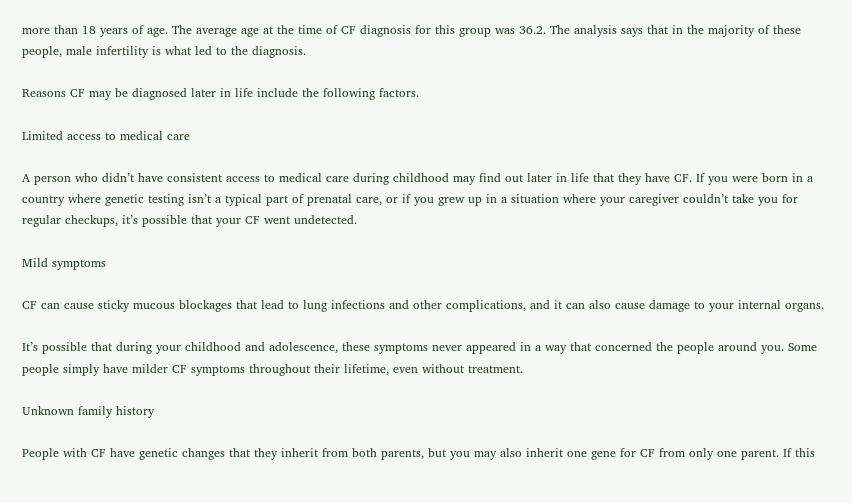more than 18 years of age. The average age at the time of CF diagnosis for this group was 36.2. The analysis says that in the majority of these people, male infertility is what led to the diagnosis.

Reasons CF may be diagnosed later in life include the following factors.

Limited access to medical care

A person who didn’t have consistent access to medical care during childhood may find out later in life that they have CF. If you were born in a country where genetic testing isn’t a typical part of prenatal care, or if you grew up in a situation where your caregiver couldn’t take you for regular checkups, it’s possible that your CF went undetected.

Mild symptoms

CF can cause sticky mucous blockages that lead to lung infections and other complications, and it can also cause damage to your internal organs.

It’s possible that during your childhood and adolescence, these symptoms never appeared in a way that concerned the people around you. Some people simply have milder CF symptoms throughout their lifetime, even without treatment.

Unknown family history

People with CF have genetic changes that they inherit from both parents, but you may also inherit one gene for CF from only one parent. If this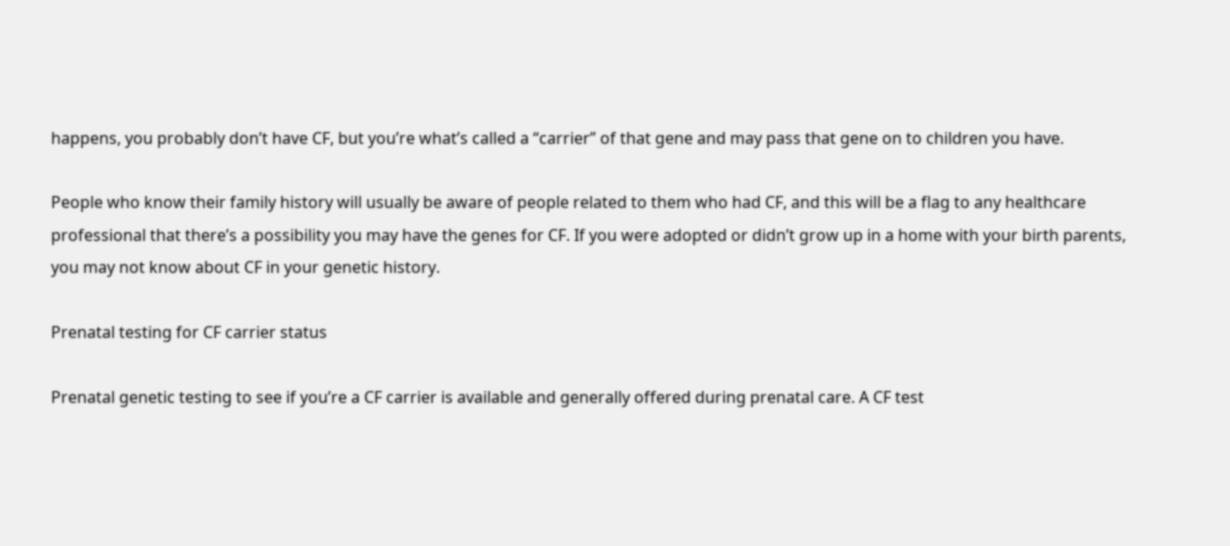happens, you probably don’t have CF, but you’re what’s called a “carrier” of that gene and may pass that gene on to children you have.

People who know their family history will usually be aware of people related to them who had CF, and this will be a flag to any healthcare professional that there’s a possibility you may have the genes for CF. If you were adopted or didn’t grow up in a home with your birth parents, you may not know about CF in your genetic history.

Prenatal testing for CF carrier status

Prenatal genetic testing to see if you’re a CF carrier is available and generally offered during prenatal care. A CF test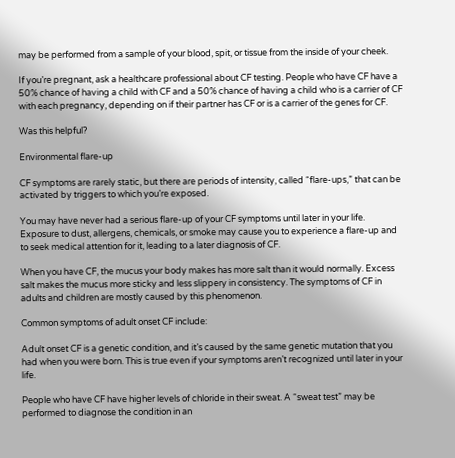may be performed from a sample of your blood, spit, or tissue from the inside of your cheek.

If you’re pregnant, ask a healthcare professional about CF testing. People who have CF have a 50% chance of having a child with CF and a 50% chance of having a child who is a carrier of CF with each pregnancy, depending on if their partner has CF or is a carrier of the genes for CF.

Was this helpful?

Environmental flare-up

CF symptoms are rarely static, but there are periods of intensity, called “flare-ups,” that can be activated by triggers to which you’re exposed.

You may have never had a serious flare-up of your CF symptoms until later in your life. Exposure to dust, allergens, chemicals, or smoke may cause you to experience a flare-up and to seek medical attention for it, leading to a later diagnosis of CF.

When you have CF, the mucus your body makes has more salt than it would normally. Excess salt makes the mucus more sticky and less slippery in consistency. The symptoms of CF in adults and children are mostly caused by this phenomenon.

Common symptoms of adult onset CF include:

Adult onset CF is a genetic condition, and it’s caused by the same genetic mutation that you had when you were born. This is true even if your symptoms aren’t recognized until later in your life.

People who have CF have higher levels of chloride in their sweat. A “sweat test” may be performed to diagnose the condition in an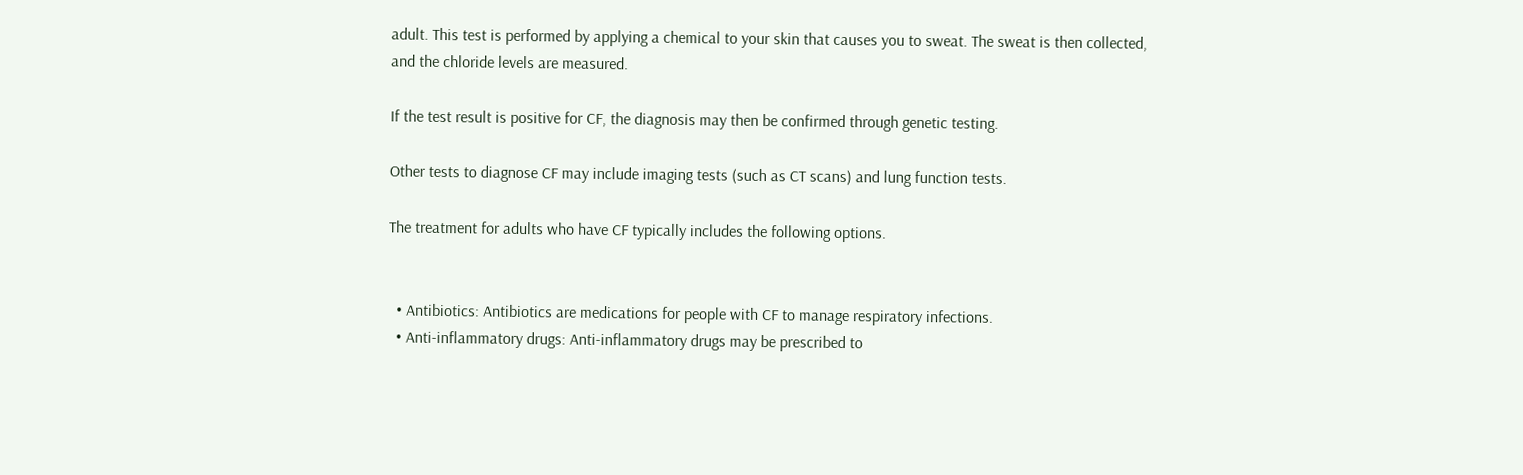adult. This test is performed by applying a chemical to your skin that causes you to sweat. The sweat is then collected, and the chloride levels are measured.

If the test result is positive for CF, the diagnosis may then be confirmed through genetic testing.

Other tests to diagnose CF may include imaging tests (such as CT scans) and lung function tests.

The treatment for adults who have CF typically includes the following options.


  • Antibiotics: Antibiotics are medications for people with CF to manage respiratory infections.
  • Anti-inflammatory drugs: Anti-inflammatory drugs may be prescribed to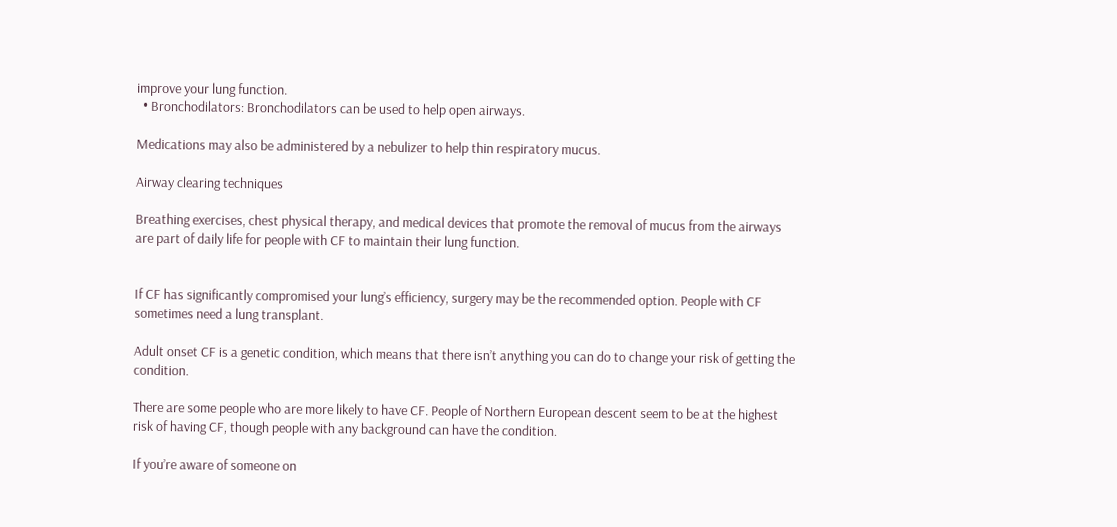improve your lung function.
  • Bronchodilators: Bronchodilators can be used to help open airways.

Medications may also be administered by a nebulizer to help thin respiratory mucus.

Airway clearing techniques

Breathing exercises, chest physical therapy, and medical devices that promote the removal of mucus from the airways are part of daily life for people with CF to maintain their lung function.


If CF has significantly compromised your lung’s efficiency, surgery may be the recommended option. People with CF sometimes need a lung transplant.

Adult onset CF is a genetic condition, which means that there isn’t anything you can do to change your risk of getting the condition.

There are some people who are more likely to have CF. People of Northern European descent seem to be at the highest risk of having CF, though people with any background can have the condition.

If you’re aware of someone on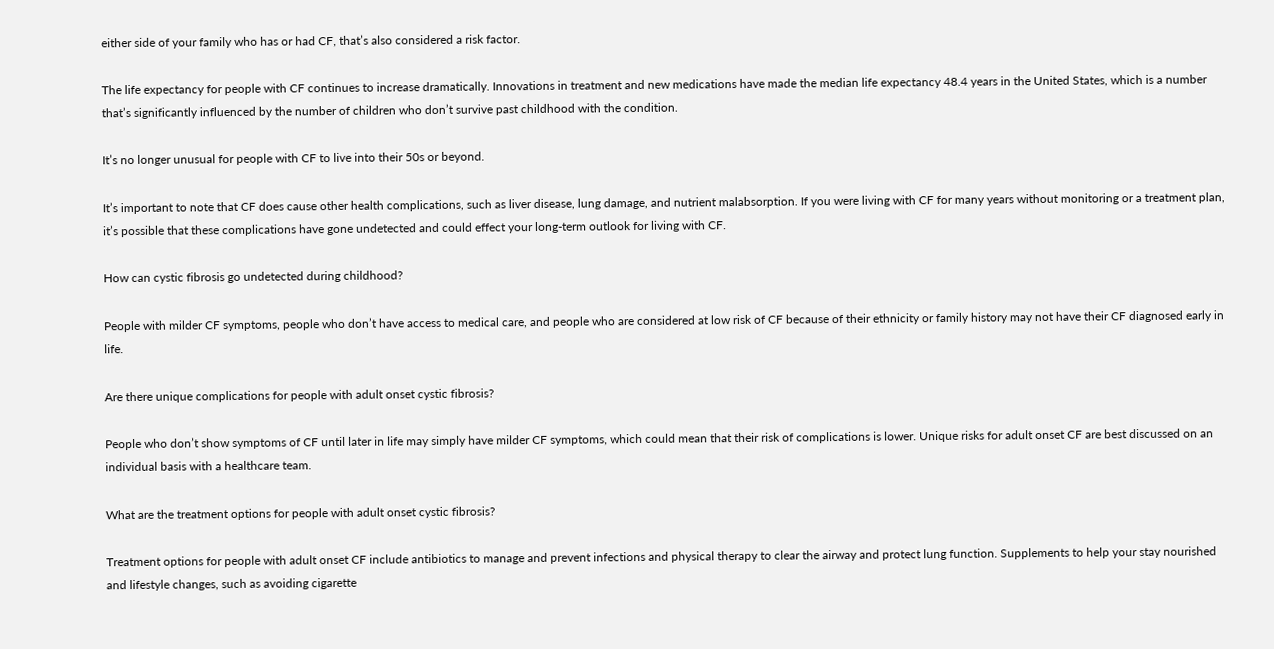either side of your family who has or had CF, that’s also considered a risk factor.

The life expectancy for people with CF continues to increase dramatically. Innovations in treatment and new medications have made the median life expectancy 48.4 years in the United States, which is a number that’s significantly influenced by the number of children who don’t survive past childhood with the condition.

It’s no longer unusual for people with CF to live into their 50s or beyond.

It’s important to note that CF does cause other health complications, such as liver disease, lung damage, and nutrient malabsorption. If you were living with CF for many years without monitoring or a treatment plan, it’s possible that these complications have gone undetected and could effect your long-term outlook for living with CF.

How can cystic fibrosis go undetected during childhood?

People with milder CF symptoms, people who don’t have access to medical care, and people who are considered at low risk of CF because of their ethnicity or family history may not have their CF diagnosed early in life.

Are there unique complications for people with adult onset cystic fibrosis?

People who don’t show symptoms of CF until later in life may simply have milder CF symptoms, which could mean that their risk of complications is lower. Unique risks for adult onset CF are best discussed on an individual basis with a healthcare team.

What are the treatment options for people with adult onset cystic fibrosis?

Treatment options for people with adult onset CF include antibiotics to manage and prevent infections and physical therapy to clear the airway and protect lung function. Supplements to help your stay nourished and lifestyle changes, such as avoiding cigarette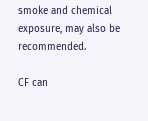smoke and chemical exposure, may also be recommended.

CF can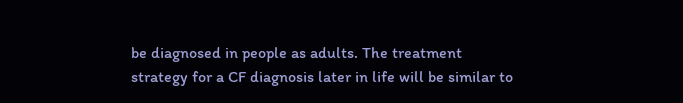be diagnosed in people as adults. The treatment strategy for a CF diagnosis later in life will be similar to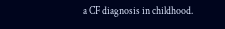a CF diagnosis in childhood.